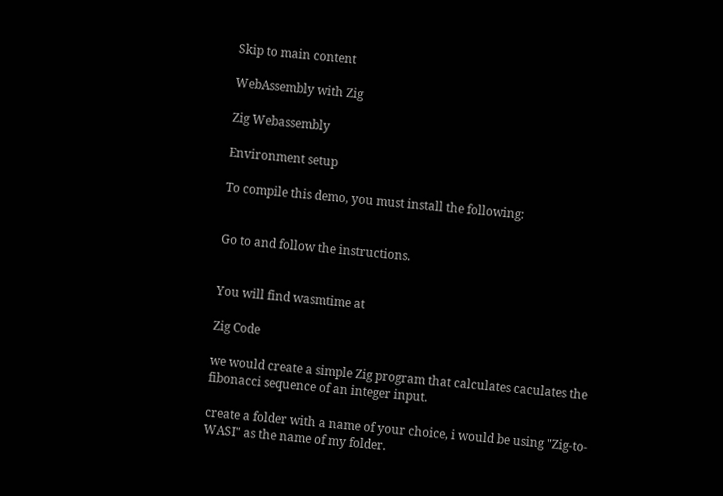Skip to main content

WebAssembly with Zig

Zig Webassembly

Environment setup

To compile this demo, you must install the following:


Go to and follow the instructions.


You will find wasmtime at

Zig Code

we would create a simple Zig program that calculates caculates the fibonacci sequence of an integer input.

create a folder with a name of your choice, i would be using "Zig-to-WASI" as the name of my folder.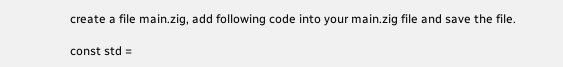create a file main.zig, add following code into your main.zig file and save the file.

const std =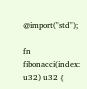@import("std");

fn fibonacci(index: u32) u32 {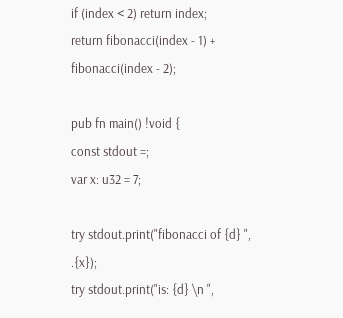if (index < 2) return index;
return fibonacci(index - 1) + fibonacci(index - 2);

pub fn main() !void {
const stdout =;
var x: u32 = 7;

try stdout.print("fibonacci of {d} ", .{x});
try stdout.print("is: {d} \n ",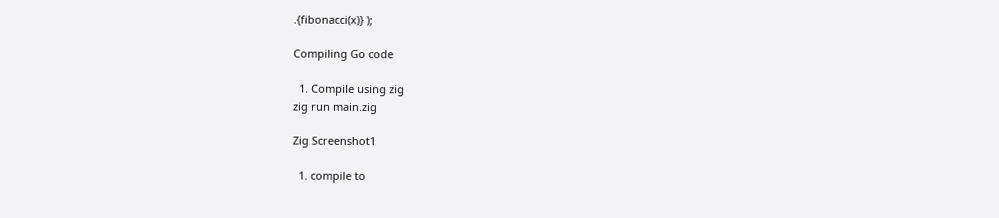.{fibonacci(x)} );

Compiling Go code

  1. Compile using zig
zig run main.zig

Zig Screenshot1

  1. compile to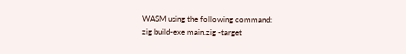WASM using the following command:
zig build-exe main.zig -target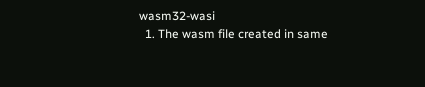wasm32-wasi
  1. The wasm file created in same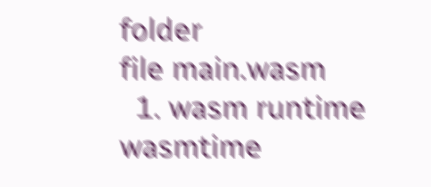folder
file main.wasm
  1. wasm runtime
wasmtime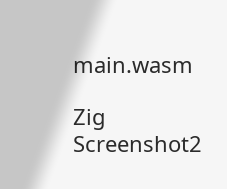main.wasm

Zig Screenshot2